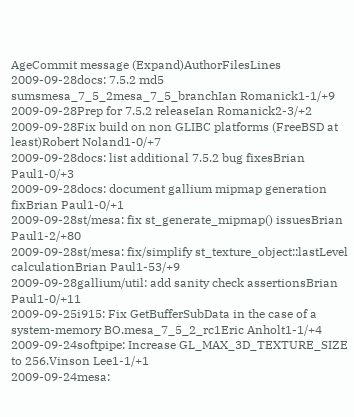AgeCommit message (Expand)AuthorFilesLines
2009-09-28docs: 7.5.2 md5 sumsmesa_7_5_2mesa_7_5_branchIan Romanick1-1/+9
2009-09-28Prep for 7.5.2 releaseIan Romanick2-3/+2
2009-09-28Fix build on non GLIBC platforms (FreeBSD at least)Robert Noland1-0/+7
2009-09-28docs: list additional 7.5.2 bug fixesBrian Paul1-0/+3
2009-09-28docs: document gallium mipmap generation fixBrian Paul1-0/+1
2009-09-28st/mesa: fix st_generate_mipmap() issuesBrian Paul1-2/+80
2009-09-28st/mesa: fix/simplify st_texture_object::lastLevel calculationBrian Paul1-53/+9
2009-09-28gallium/util: add sanity check assertionsBrian Paul1-0/+11
2009-09-25i915: Fix GetBufferSubData in the case of a system-memory BO.mesa_7_5_2_rc1Eric Anholt1-1/+4
2009-09-24softpipe: Increase GL_MAX_3D_TEXTURE_SIZE to 256.Vinson Lee1-1/+1
2009-09-24mesa: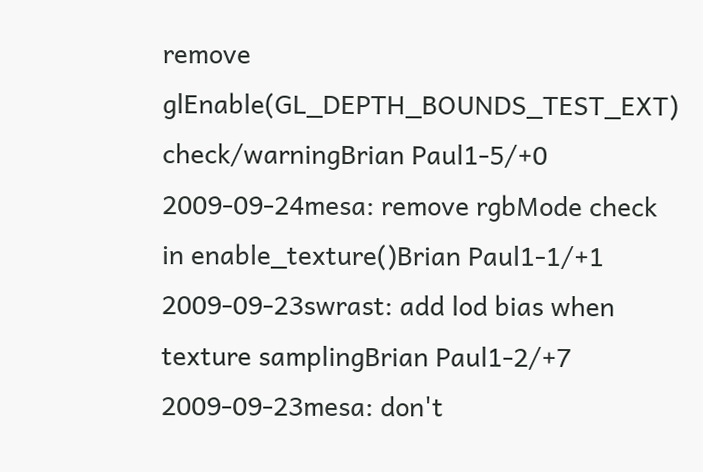remove glEnable(GL_DEPTH_BOUNDS_TEST_EXT) check/warningBrian Paul1-5/+0
2009-09-24mesa: remove rgbMode check in enable_texture()Brian Paul1-1/+1
2009-09-23swrast: add lod bias when texture samplingBrian Paul1-2/+7
2009-09-23mesa: don't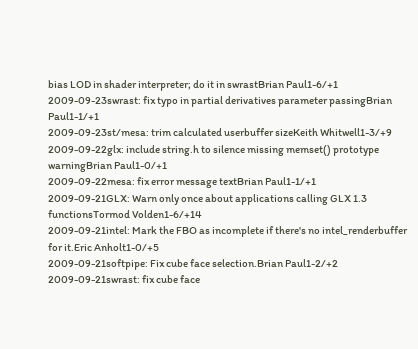bias LOD in shader interpreter; do it in swrastBrian Paul1-6/+1
2009-09-23swrast: fix typo in partial derivatives parameter passingBrian Paul1-1/+1
2009-09-23st/mesa: trim calculated userbuffer sizeKeith Whitwell1-3/+9
2009-09-22glx: include string.h to silence missing memset() prototype warningBrian Paul1-0/+1
2009-09-22mesa: fix error message textBrian Paul1-1/+1
2009-09-21GLX: Warn only once about applications calling GLX 1.3 functionsTormod Volden1-6/+14
2009-09-21intel: Mark the FBO as incomplete if there's no intel_renderbuffer for it.Eric Anholt1-0/+5
2009-09-21softpipe: Fix cube face selection.Brian Paul1-2/+2
2009-09-21swrast: fix cube face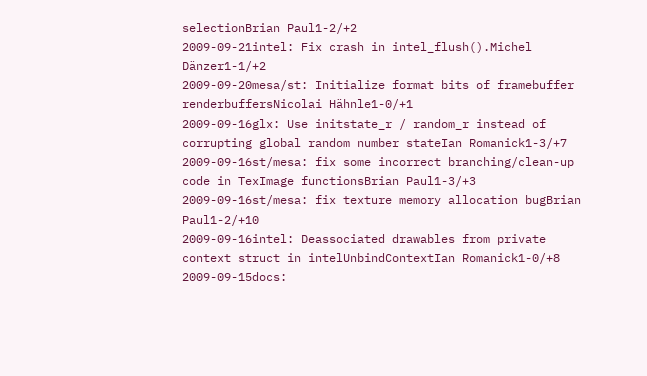selectionBrian Paul1-2/+2
2009-09-21intel: Fix crash in intel_flush().Michel Dänzer1-1/+2
2009-09-20mesa/st: Initialize format bits of framebuffer renderbuffersNicolai Hähnle1-0/+1
2009-09-16glx: Use initstate_r / random_r instead of corrupting global random number stateIan Romanick1-3/+7
2009-09-16st/mesa: fix some incorrect branching/clean-up code in TexImage functionsBrian Paul1-3/+3
2009-09-16st/mesa: fix texture memory allocation bugBrian Paul1-2/+10
2009-09-16intel: Deassociated drawables from private context struct in intelUnbindContextIan Romanick1-0/+8
2009-09-15docs: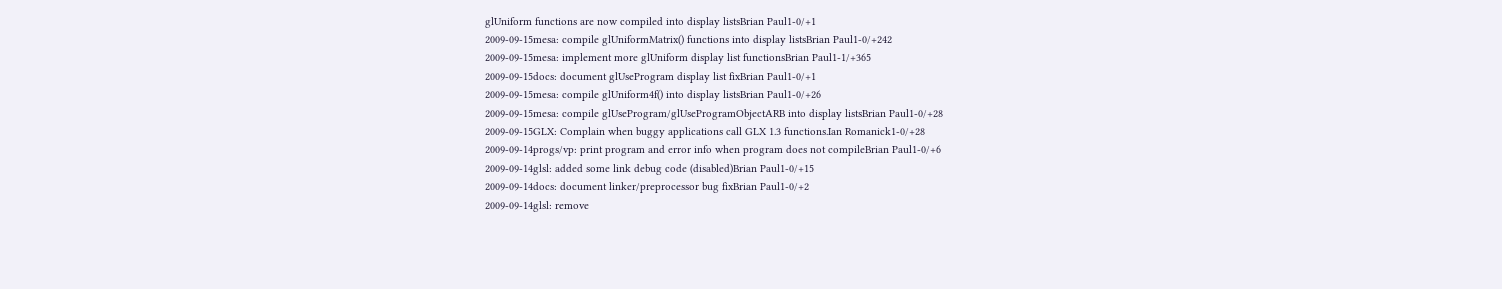glUniform functions are now compiled into display listsBrian Paul1-0/+1
2009-09-15mesa: compile glUniformMatrix() functions into display listsBrian Paul1-0/+242
2009-09-15mesa: implement more glUniform display list functionsBrian Paul1-1/+365
2009-09-15docs: document glUseProgram display list fixBrian Paul1-0/+1
2009-09-15mesa: compile glUniform4f() into display listsBrian Paul1-0/+26
2009-09-15mesa: compile glUseProgram/glUseProgramObjectARB into display listsBrian Paul1-0/+28
2009-09-15GLX: Complain when buggy applications call GLX 1.3 functions.Ian Romanick1-0/+28
2009-09-14progs/vp: print program and error info when program does not compileBrian Paul1-0/+6
2009-09-14glsl: added some link debug code (disabled)Brian Paul1-0/+15
2009-09-14docs: document linker/preprocessor bug fixBrian Paul1-0/+2
2009-09-14glsl: remove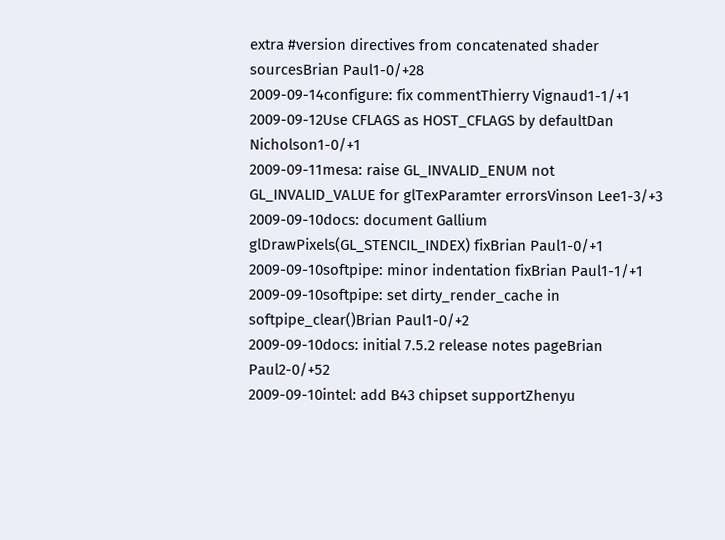extra #version directives from concatenated shader sourcesBrian Paul1-0/+28
2009-09-14configure: fix commentThierry Vignaud1-1/+1
2009-09-12Use CFLAGS as HOST_CFLAGS by defaultDan Nicholson1-0/+1
2009-09-11mesa: raise GL_INVALID_ENUM not GL_INVALID_VALUE for glTexParamter errorsVinson Lee1-3/+3
2009-09-10docs: document Gallium glDrawPixels(GL_STENCIL_INDEX) fixBrian Paul1-0/+1
2009-09-10softpipe: minor indentation fixBrian Paul1-1/+1
2009-09-10softpipe: set dirty_render_cache in softpipe_clear()Brian Paul1-0/+2
2009-09-10docs: initial 7.5.2 release notes pageBrian Paul2-0/+52
2009-09-10intel: add B43 chipset supportZhenyu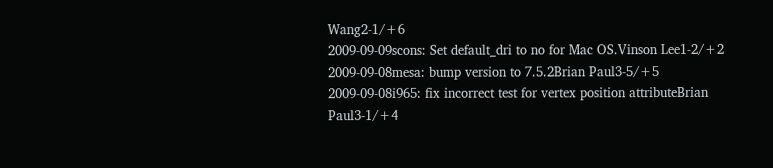Wang2-1/+6
2009-09-09scons: Set default_dri to no for Mac OS.Vinson Lee1-2/+2
2009-09-08mesa: bump version to 7.5.2Brian Paul3-5/+5
2009-09-08i965: fix incorrect test for vertex position attributeBrian Paul3-1/+4